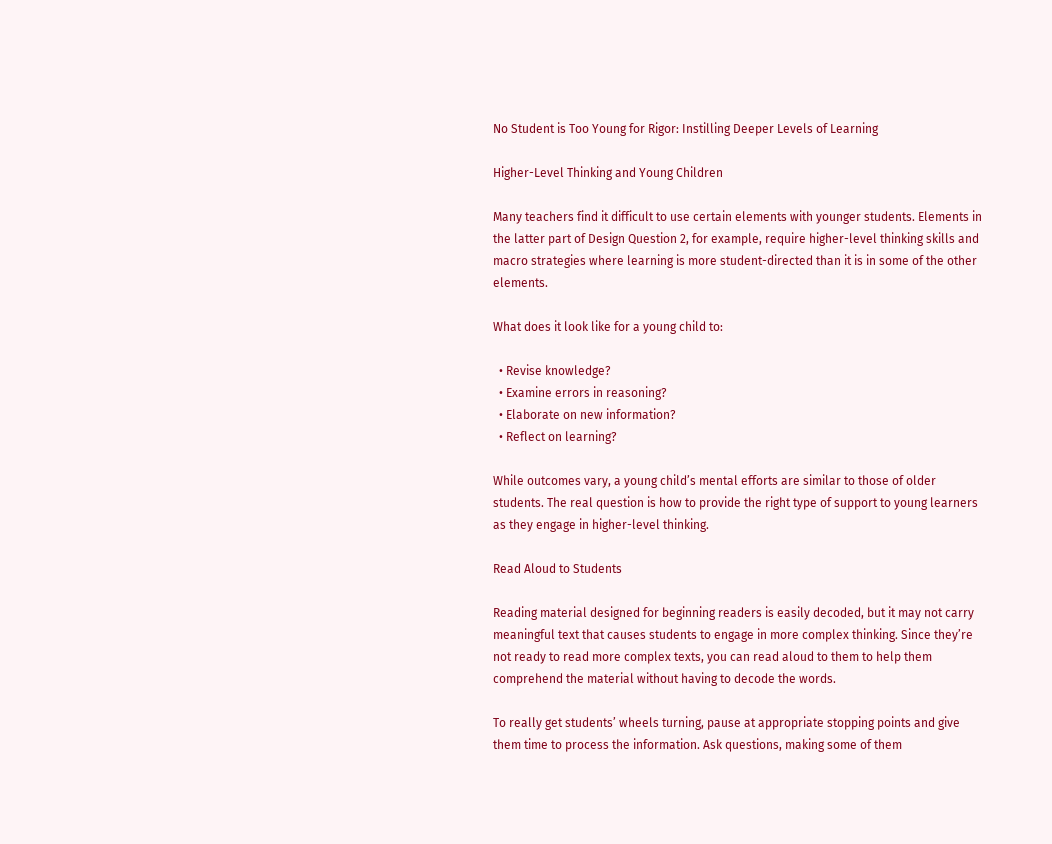No Student is Too Young for Rigor: Instilling Deeper Levels of Learning

Higher-Level Thinking and Young Children

Many teachers find it difficult to use certain elements with younger students. Elements in the latter part of Design Question 2, for example, require higher-level thinking skills and macro strategies where learning is more student-directed than it is in some of the other elements.

What does it look like for a young child to:

  • Revise knowledge?
  • Examine errors in reasoning?
  • Elaborate on new information?
  • Reflect on learning?

While outcomes vary, a young child’s mental efforts are similar to those of older students. The real question is how to provide the right type of support to young learners as they engage in higher-level thinking.

Read Aloud to Students

Reading material designed for beginning readers is easily decoded, but it may not carry meaningful text that causes students to engage in more complex thinking. Since they’re not ready to read more complex texts, you can read aloud to them to help them comprehend the material without having to decode the words.

To really get students’ wheels turning, pause at appropriate stopping points and give them time to process the information. Ask questions, making some of them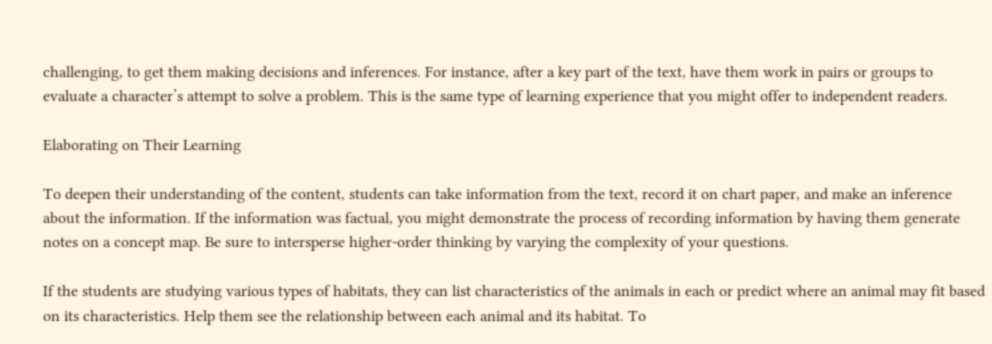challenging, to get them making decisions and inferences. For instance, after a key part of the text, have them work in pairs or groups to evaluate a character’s attempt to solve a problem. This is the same type of learning experience that you might offer to independent readers.

Elaborating on Their Learning

To deepen their understanding of the content, students can take information from the text, record it on chart paper, and make an inference about the information. If the information was factual, you might demonstrate the process of recording information by having them generate notes on a concept map. Be sure to intersperse higher-order thinking by varying the complexity of your questions.

If the students are studying various types of habitats, they can list characteristics of the animals in each or predict where an animal may fit based on its characteristics. Help them see the relationship between each animal and its habitat. To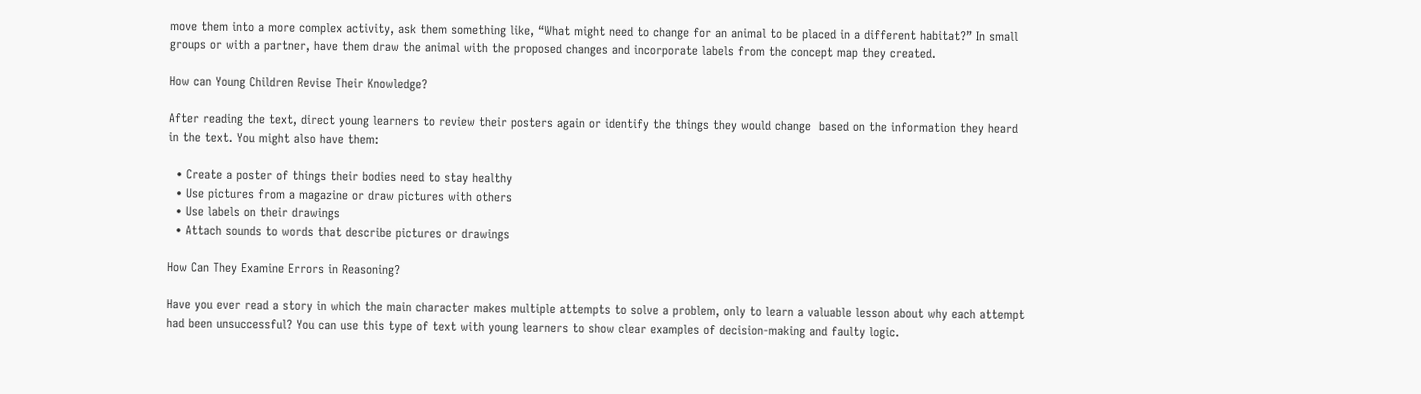move them into a more complex activity, ask them something like, “What might need to change for an animal to be placed in a different habitat?” In small groups or with a partner, have them draw the animal with the proposed changes and incorporate labels from the concept map they created.

How can Young Children Revise Their Knowledge?

After reading the text, direct young learners to review their posters again or identify the things they would change  based on the information they heard in the text. You might also have them:

  • Create a poster of things their bodies need to stay healthy
  • Use pictures from a magazine or draw pictures with others
  • Use labels on their drawings
  • Attach sounds to words that describe pictures or drawings

How Can They Examine Errors in Reasoning?

Have you ever read a story in which the main character makes multiple attempts to solve a problem, only to learn a valuable lesson about why each attempt had been unsuccessful? You can use this type of text with young learners to show clear examples of decision-making and faulty logic.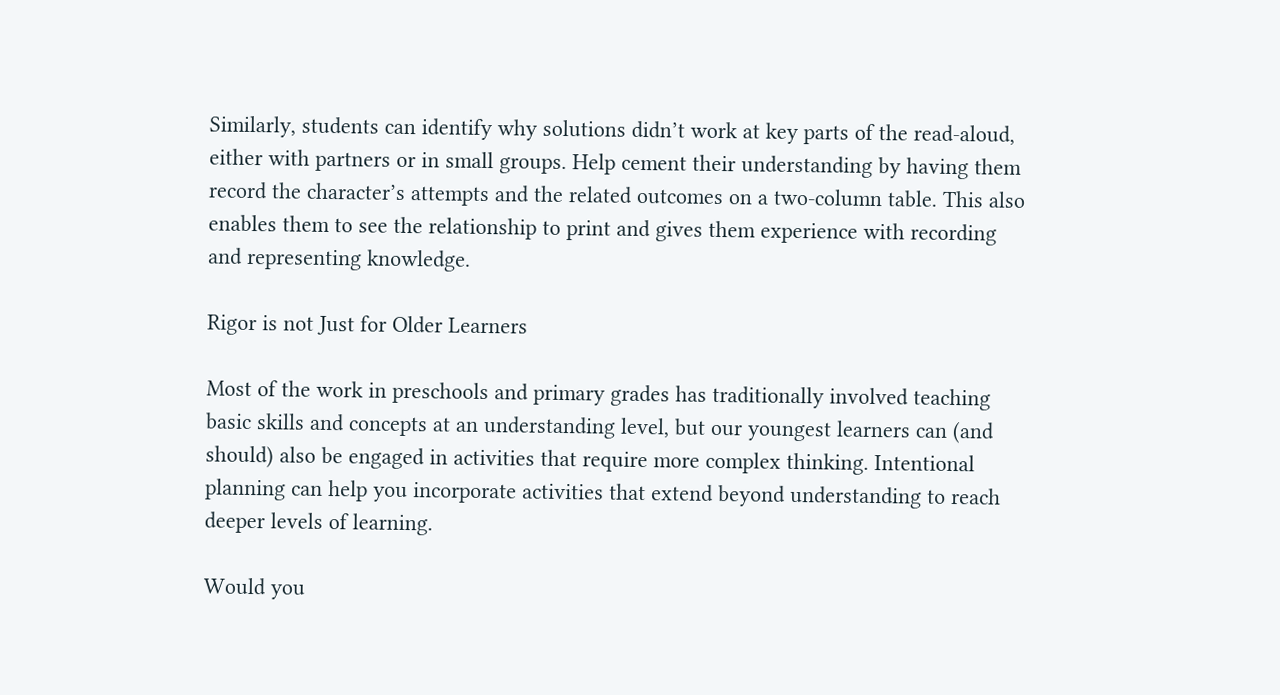Similarly, students can identify why solutions didn’t work at key parts of the read-aloud, either with partners or in small groups. Help cement their understanding by having them record the character’s attempts and the related outcomes on a two-column table. This also enables them to see the relationship to print and gives them experience with recording and representing knowledge.

Rigor is not Just for Older Learners

Most of the work in preschools and primary grades has traditionally involved teaching basic skills and concepts at an understanding level, but our youngest learners can (and should) also be engaged in activities that require more complex thinking. Intentional planning can help you incorporate activities that extend beyond understanding to reach deeper levels of learning.

Would you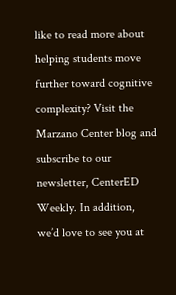like to read more about helping students move further toward cognitive complexity? Visit the Marzano Center blog and subscribe to our newsletter, CenterED Weekly. In addition, we’d love to see you at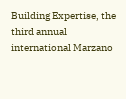Building Expertise, the third annual international Marzano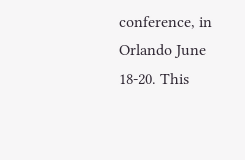conference, in Orlando June 18-20. This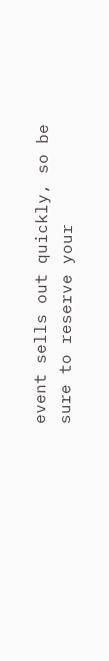event sells out quickly, so be sure to reserve your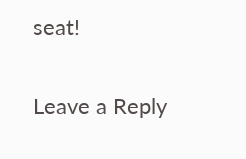seat!

Leave a Reply